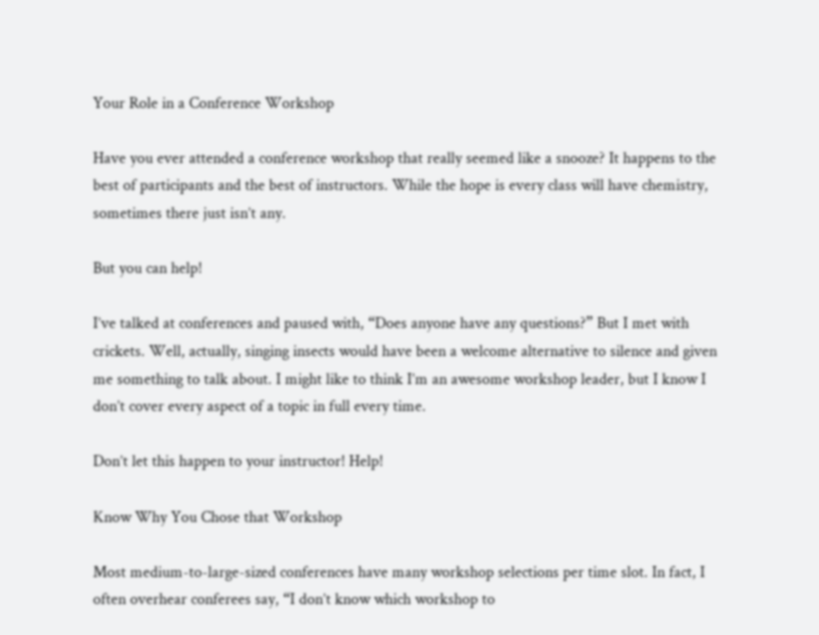Your Role in a Conference Workshop

Have you ever attended a conference workshop that really seemed like a snooze? It happens to the best of participants and the best of instructors. While the hope is every class will have chemistry, sometimes there just isn’t any.

But you can help!

I’ve talked at conferences and paused with, “Does anyone have any questions?” But I met with crickets. Well, actually, singing insects would have been a welcome alternative to silence and given me something to talk about. I might like to think I’m an awesome workshop leader, but I know I don’t cover every aspect of a topic in full every time.

Don’t let this happen to your instructor! Help!

Know Why You Chose that Workshop

Most medium-to-large-sized conferences have many workshop selections per time slot. In fact, I often overhear conferees say, “I don’t know which workshop to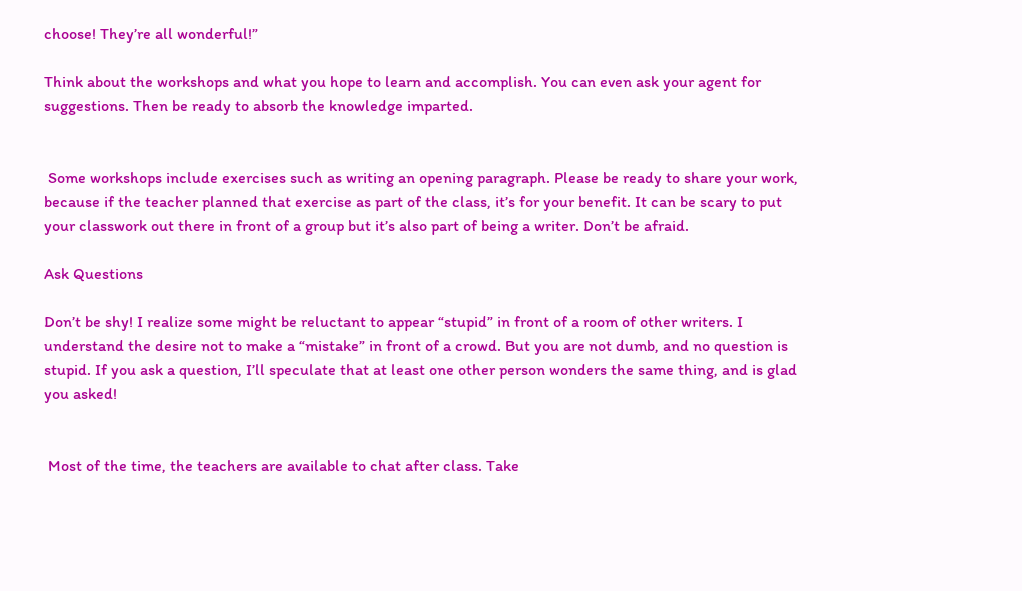choose! They’re all wonderful!”

Think about the workshops and what you hope to learn and accomplish. You can even ask your agent for suggestions. Then be ready to absorb the knowledge imparted.


 Some workshops include exercises such as writing an opening paragraph. Please be ready to share your work, because if the teacher planned that exercise as part of the class, it’s for your benefit. It can be scary to put your classwork out there in front of a group but it’s also part of being a writer. Don’t be afraid.

Ask Questions

Don’t be shy! I realize some might be reluctant to appear “stupid” in front of a room of other writers. I understand the desire not to make a “mistake” in front of a crowd. But you are not dumb, and no question is stupid. If you ask a question, I’ll speculate that at least one other person wonders the same thing, and is glad you asked!


 Most of the time, the teachers are available to chat after class. Take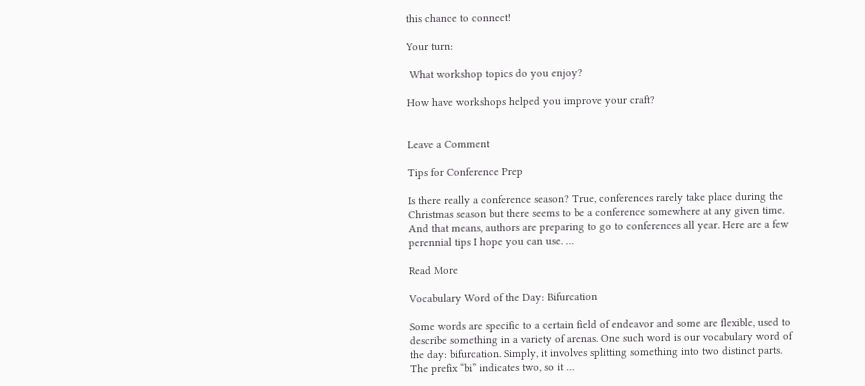this chance to connect!

Your turn:

 What workshop topics do you enjoy?

How have workshops helped you improve your craft?


Leave a Comment

Tips for Conference Prep

Is there really a conference season? True, conferences rarely take place during the Christmas season but there seems to be a conference somewhere at any given time. And that means, authors are preparing to go to conferences all year. Here are a few perennial tips I hope you can use. …

Read More

Vocabulary Word of the Day: Bifurcation

Some words are specific to a certain field of endeavor and some are flexible, used to describe something in a variety of arenas. One such word is our vocabulary word of the day: bifurcation. Simply, it involves splitting something into two distinct parts. The prefix “bi” indicates two, so it …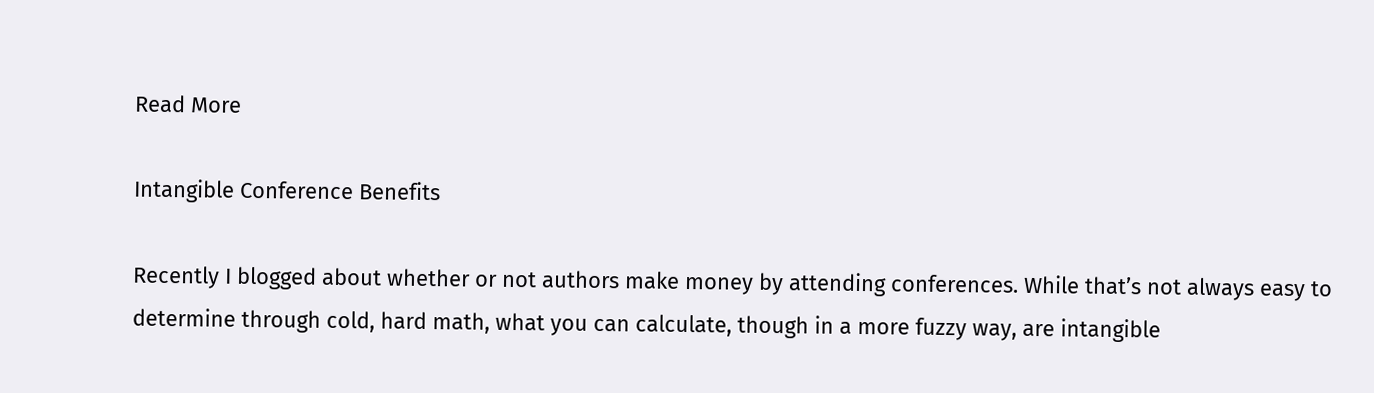Read More

Intangible Conference Benefits

Recently I blogged about whether or not authors make money by attending conferences. While that’s not always easy to determine through cold, hard math, what you can calculate, though in a more fuzzy way, are intangible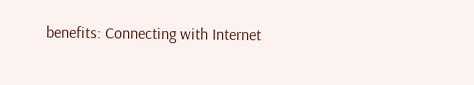benefits: Connecting with Internet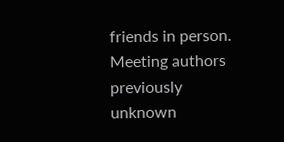friends in person. Meeting authors previously unknown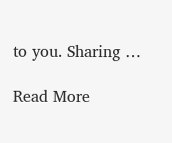to you. Sharing …

Read More